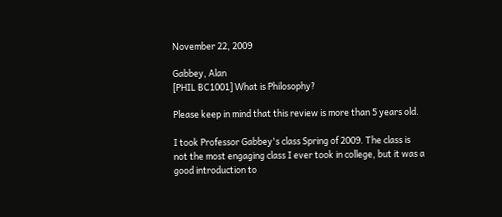November 22, 2009

Gabbey, Alan
[PHIL BC1001] What is Philosophy?

Please keep in mind that this review is more than 5 years old.

I took Professor Gabbey's class Spring of 2009. The class is not the most engaging class I ever took in college, but it was a good introduction to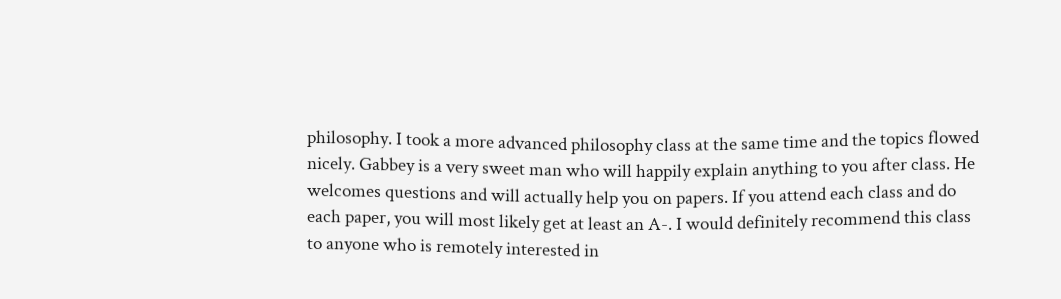philosophy. I took a more advanced philosophy class at the same time and the topics flowed nicely. Gabbey is a very sweet man who will happily explain anything to you after class. He welcomes questions and will actually help you on papers. If you attend each class and do each paper, you will most likely get at least an A-. I would definitely recommend this class to anyone who is remotely interested in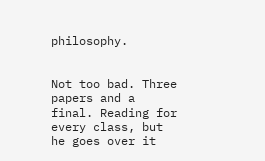philosophy.


Not too bad. Three papers and a final. Reading for every class, but he goes over it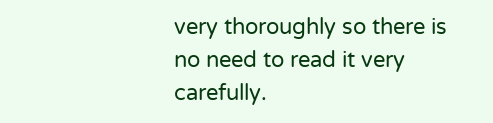very thoroughly so there is no need to read it very carefully.